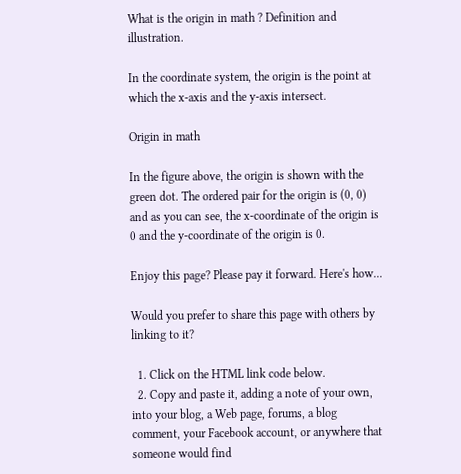What is the origin in math ? Definition and illustration.

In the coordinate system, the origin is the point at which the x-axis and the y-axis intersect.

Origin in math

In the figure above, the origin is shown with the green dot. The ordered pair for the origin is (0, 0) and as you can see, the x-coordinate of the origin is 0 and the y-coordinate of the origin is 0.

Enjoy this page? Please pay it forward. Here's how...

Would you prefer to share this page with others by linking to it?

  1. Click on the HTML link code below.
  2. Copy and paste it, adding a note of your own, into your blog, a Web page, forums, a blog comment, your Facebook account, or anywhere that someone would find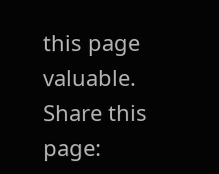this page valuable.
Share this page: